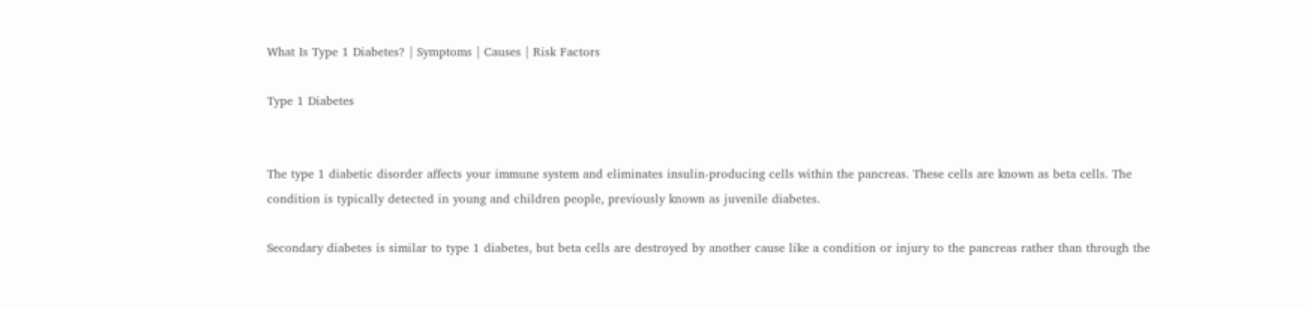What Is Type 1 Diabetes? | Symptoms | Causes | Risk Factors

Type 1 Diabetes


The type 1 diabetic disorder affects your immune system and eliminates insulin-producing cells within the pancreas. These cells are known as beta cells. The condition is typically detected in young and children people, previously known as juvenile diabetes.

Secondary diabetes is similar to type 1 diabetes, but beta cells are destroyed by another cause like a condition or injury to the pancreas rather than through the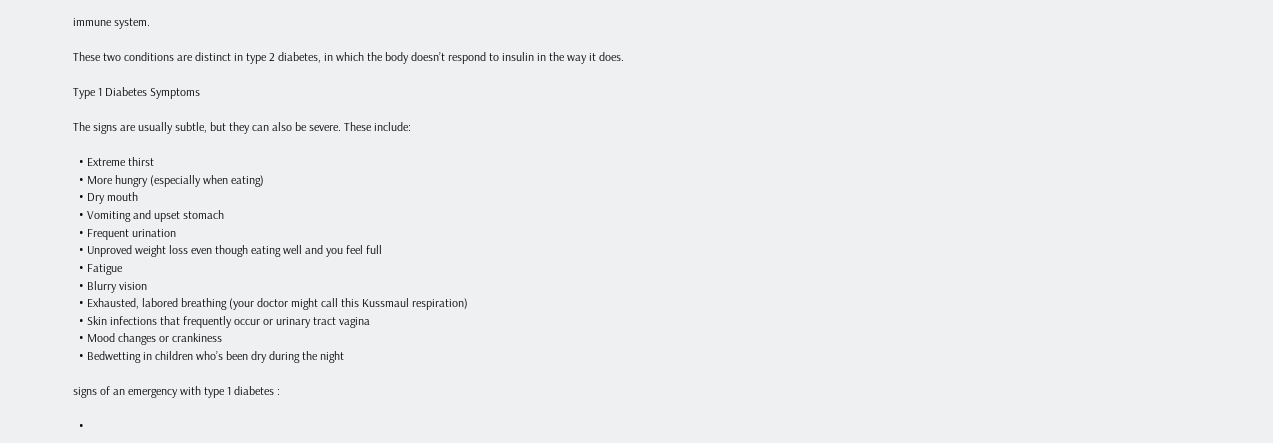immune system.

These two conditions are distinct in type 2 diabetes, in which the body doesn’t respond to insulin in the way it does.

Type 1 Diabetes Symptoms

The signs are usually subtle, but they can also be severe. These include:

  • Extreme thirst
  • More hungry (especially when eating)
  • Dry mouth
  • Vomiting and upset stomach
  • Frequent urination
  • Unproved weight loss even though eating well and you feel full
  • Fatigue
  • Blurry vision
  • Exhausted, labored breathing (your doctor might call this Kussmaul respiration)
  • Skin infections that frequently occur or urinary tract vagina
  • Mood changes or crankiness
  • Bedwetting in children who’s been dry during the night

signs of an emergency with type 1 diabetes :

  •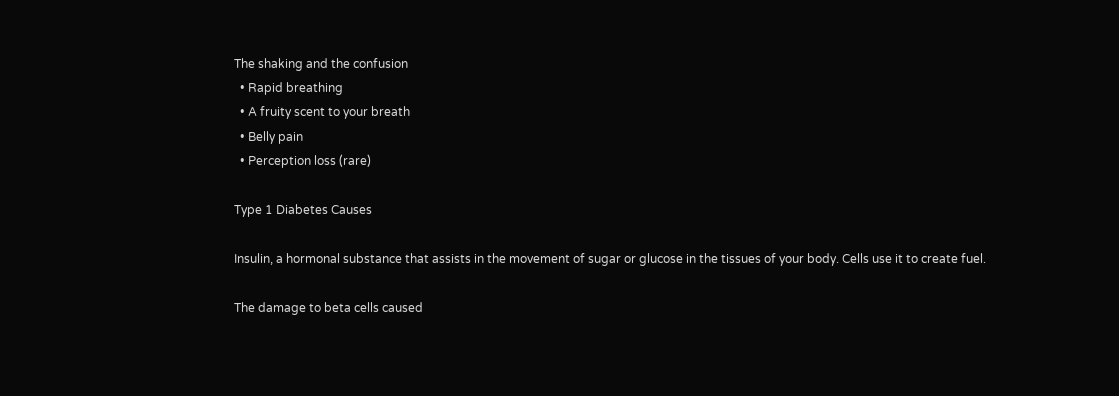The shaking and the confusion
  • Rapid breathing
  • A fruity scent to your breath
  • Belly pain
  • Perception loss (rare)

Type 1 Diabetes Causes

Insulin, a hormonal substance that assists in the movement of sugar or glucose in the tissues of your body. Cells use it to create fuel.

The damage to beta cells caused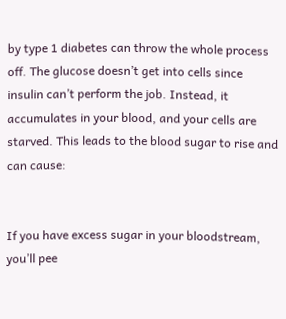by type 1 diabetes can throw the whole process off. The glucose doesn’t get into cells since insulin can’t perform the job. Instead, it accumulates in your blood, and your cells are starved. This leads to the blood sugar to rise and can cause:


If you have excess sugar in your bloodstream, you’ll pee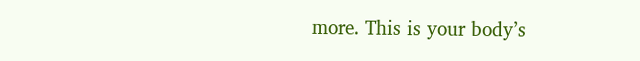more. This is your body’s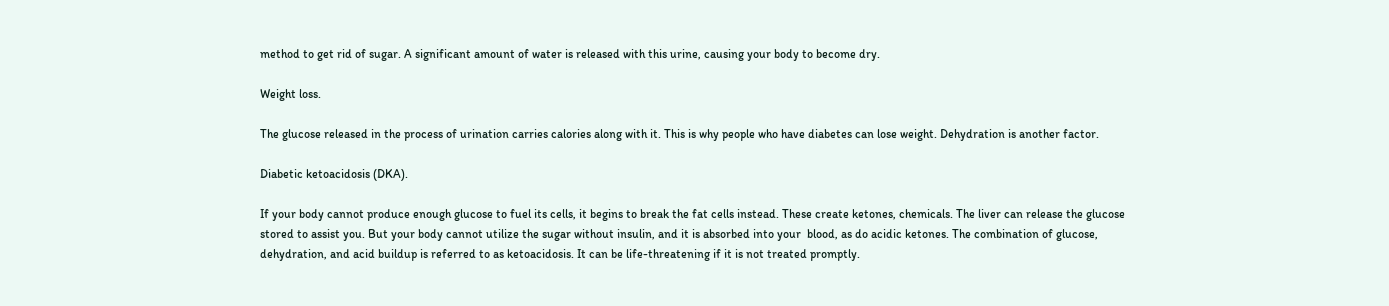method to get rid of sugar. A significant amount of water is released with this urine, causing your body to become dry.

Weight loss.

The glucose released in the process of urination carries calories along with it. This is why people who have diabetes can lose weight. Dehydration is another factor.

Diabetic ketoacidosis (DKA).

If your body cannot produce enough glucose to fuel its cells, it begins to break the fat cells instead. These create ketones, chemicals. The liver can release the glucose stored to assist you. But your body cannot utilize the sugar without insulin, and it is absorbed into your  blood, as do acidic ketones. The combination of glucose, dehydration, and acid buildup is referred to as ketoacidosis. It can be life-threatening if it is not treated promptly.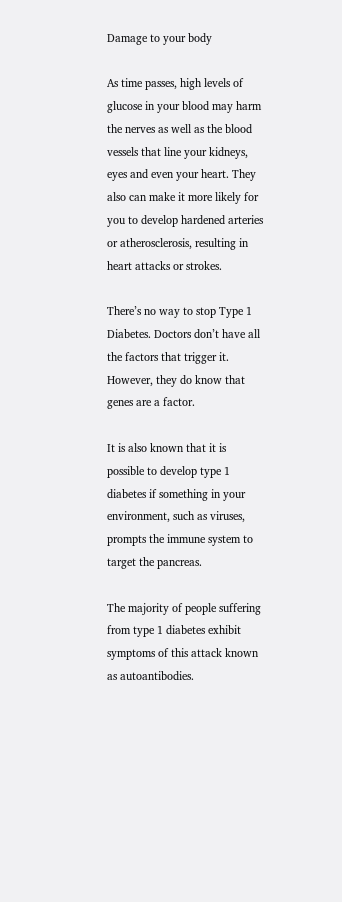Damage to your body

As time passes, high levels of glucose in your blood may harm the nerves as well as the blood vessels that line your kidneys, eyes and even your heart. They also can make it more likely for you to develop hardened arteries or atherosclerosis, resulting in heart attacks or strokes.

There’s no way to stop Type 1 Diabetes. Doctors don’t have all the factors that trigger it.                                          However, they do know that genes are a factor.

It is also known that it is possible to develop type 1 diabetes if something in your environment, such as viruses, prompts the immune system to target the pancreas.

The majority of people suffering from type 1 diabetes exhibit symptoms of this attack known as autoantibodies.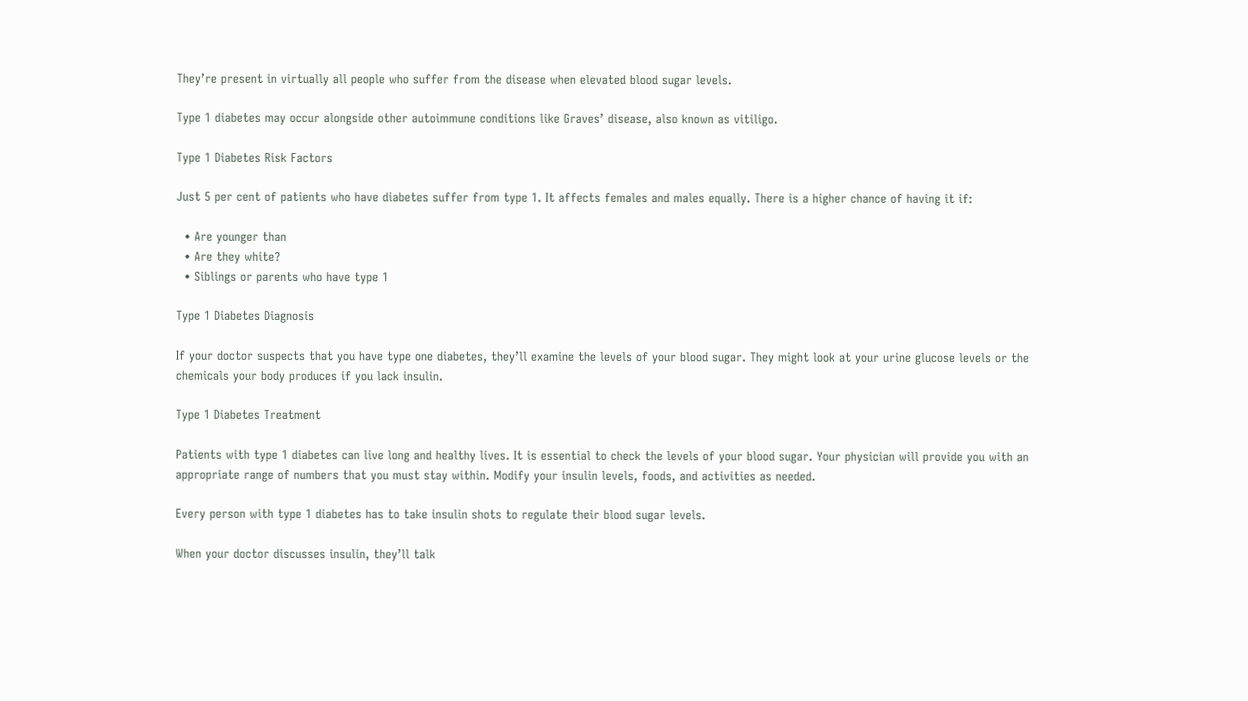They’re present in virtually all people who suffer from the disease when elevated blood sugar levels.

Type 1 diabetes may occur alongside other autoimmune conditions like Graves’ disease, also known as vitiligo.

Type 1 Diabetes Risk Factors

Just 5 per cent of patients who have diabetes suffer from type 1. It affects females and males equally. There is a higher chance of having it if:

  • Are younger than
  • Are they white?
  • Siblings or parents who have type 1

Type 1 Diabetes Diagnosis

If your doctor suspects that you have type one diabetes, they’ll examine the levels of your blood sugar. They might look at your urine glucose levels or the chemicals your body produces if you lack insulin.

Type 1 Diabetes Treatment

Patients with type 1 diabetes can live long and healthy lives. It is essential to check the levels of your blood sugar. Your physician will provide you with an appropriate range of numbers that you must stay within. Modify your insulin levels, foods, and activities as needed.

Every person with type 1 diabetes has to take insulin shots to regulate their blood sugar levels.

When your doctor discusses insulin, they’ll talk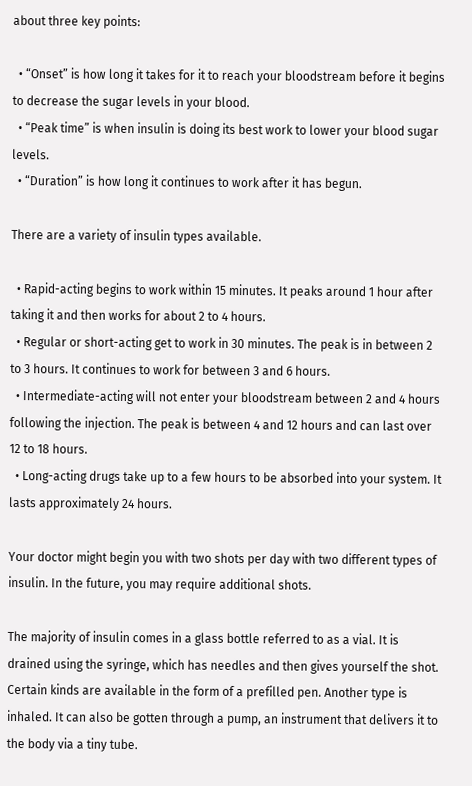about three key points:

  • “Onset” is how long it takes for it to reach your bloodstream before it begins to decrease the sugar levels in your blood.
  • “Peak time” is when insulin is doing its best work to lower your blood sugar levels.
  • “Duration” is how long it continues to work after it has begun.

There are a variety of insulin types available.

  • Rapid-acting begins to work within 15 minutes. It peaks around 1 hour after taking it and then works for about 2 to 4 hours.
  • Regular or short-acting get to work in 30 minutes. The peak is in between 2 to 3 hours. It continues to work for between 3 and 6 hours.
  • Intermediate-acting will not enter your bloodstream between 2 and 4 hours following the injection. The peak is between 4 and 12 hours and can last over 12 to 18 hours.
  • Long-acting drugs take up to a few hours to be absorbed into your system. It lasts approximately 24 hours.

Your doctor might begin you with two shots per day with two different types of insulin. In the future, you may require additional shots.

The majority of insulin comes in a glass bottle referred to as a vial. It is drained using the syringe, which has needles and then gives yourself the shot. Certain kinds are available in the form of a prefilled pen. Another type is inhaled. It can also be gotten through a pump, an instrument that delivers it to the body via a tiny tube.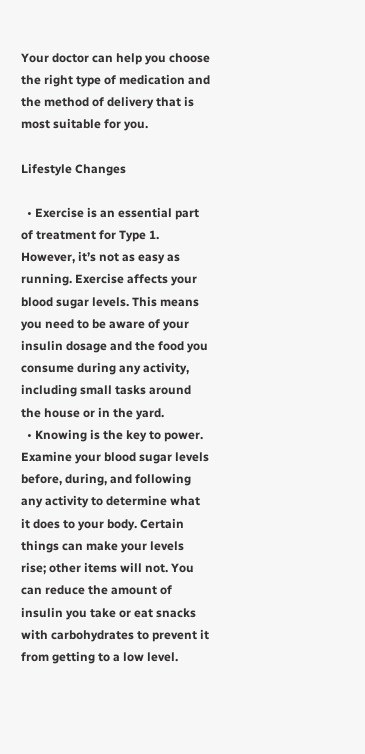Your doctor can help you choose the right type of medication and the method of delivery that is most suitable for you.

Lifestyle Changes

  • Exercise is an essential part of treatment for Type 1. However, it’s not as easy as running. Exercise affects your blood sugar levels. This means you need to be aware of your insulin dosage and the food you consume during any activity, including small tasks around the house or in the yard.
  • Knowing is the key to power. Examine your blood sugar levels before, during, and following any activity to determine what it does to your body. Certain things can make your levels rise; other items will not. You can reduce the amount of insulin you take or eat snacks with carbohydrates to prevent it from getting to a low level.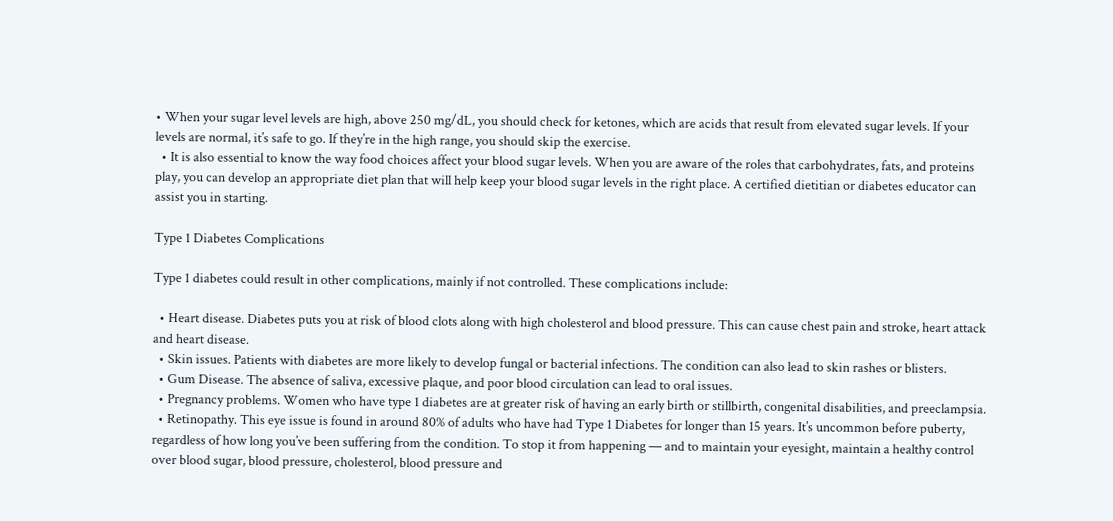• When your sugar level levels are high, above 250 mg/dL, you should check for ketones, which are acids that result from elevated sugar levels. If your levels are normal, it’s safe to go. If they’re in the high range, you should skip the exercise.
  • It is also essential to know the way food choices affect your blood sugar levels. When you are aware of the roles that carbohydrates, fats, and proteins play, you can develop an appropriate diet plan that will help keep your blood sugar levels in the right place. A certified dietitian or diabetes educator can assist you in starting.

Type 1 Diabetes Complications

Type 1 diabetes could result in other complications, mainly if not controlled. These complications include:

  • Heart disease. Diabetes puts you at risk of blood clots along with high cholesterol and blood pressure. This can cause chest pain and stroke, heart attack and heart disease.
  • Skin issues. Patients with diabetes are more likely to develop fungal or bacterial infections. The condition can also lead to skin rashes or blisters.
  • Gum Disease. The absence of saliva, excessive plaque, and poor blood circulation can lead to oral issues.
  • Pregnancy problems. Women who have type 1 diabetes are at greater risk of having an early birth or stillbirth, congenital disabilities, and preeclampsia.
  • Retinopathy. This eye issue is found in around 80% of adults who have had Type 1 Diabetes for longer than 15 years. It’s uncommon before puberty, regardless of how long you’ve been suffering from the condition. To stop it from happening — and to maintain your eyesight, maintain a healthy control over blood sugar, blood pressure, cholesterol, blood pressure and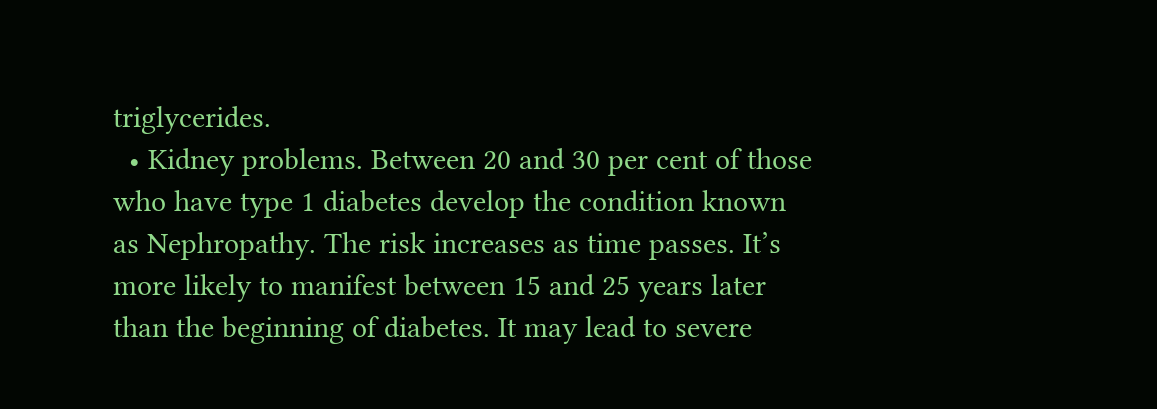triglycerides.
  • Kidney problems. Between 20 and 30 per cent of those who have type 1 diabetes develop the condition known as Nephropathy. The risk increases as time passes. It’s more likely to manifest between 15 and 25 years later than the beginning of diabetes. It may lead to severe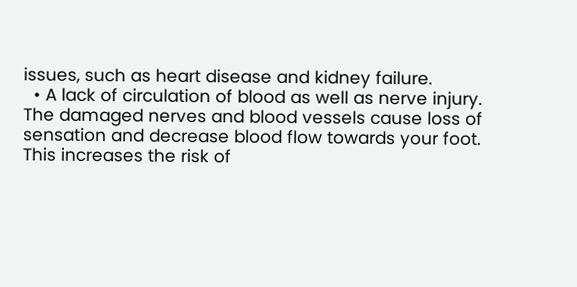issues, such as heart disease and kidney failure.
  • A lack of circulation of blood as well as nerve injury. The damaged nerves and blood vessels cause loss of sensation and decrease blood flow towards your foot. This increases the risk of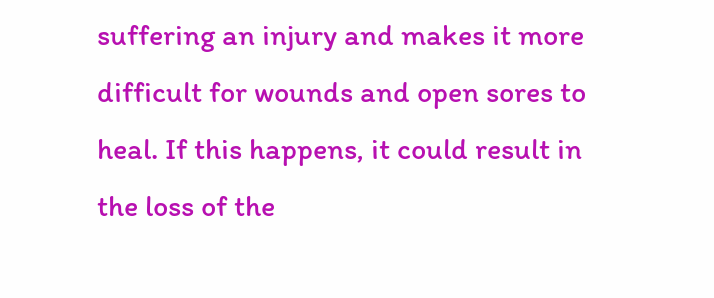suffering an injury and makes it more difficult for wounds and open sores to heal. If this happens, it could result in the loss of the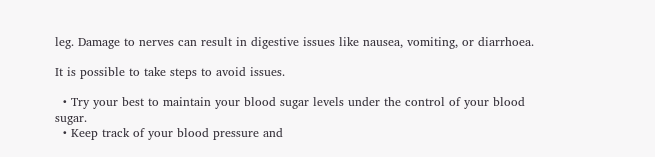leg. Damage to nerves can result in digestive issues like nausea, vomiting, or diarrhoea.

It is possible to take steps to avoid issues.

  • Try your best to maintain your blood sugar levels under the control of your blood sugar.
  • Keep track of your blood pressure and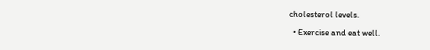cholesterol levels.
  • Exercise and eat well.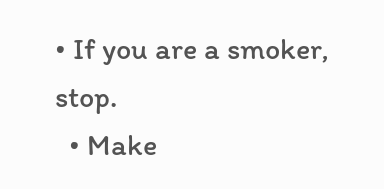• If you are a smoker, stop.
  • Make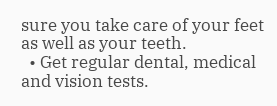sure you take care of your feet as well as your teeth.
  • Get regular dental, medical and vision tests.